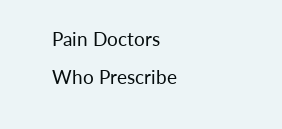Pain Doctors Who Prescribe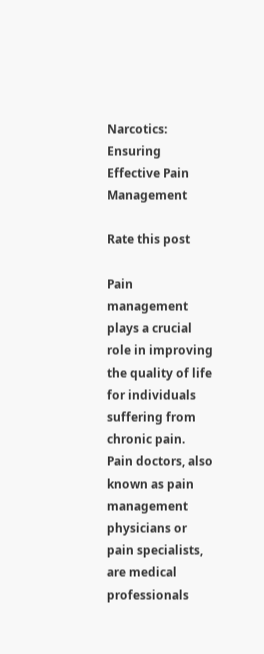Narcotics: Ensuring Effective Pain Management

Rate this post

Pain management plays a crucial role in improving the quality of life for individuals suffering from chronic pain. Pain doctors, also known as pain management physicians or pain specialists, are medical professionals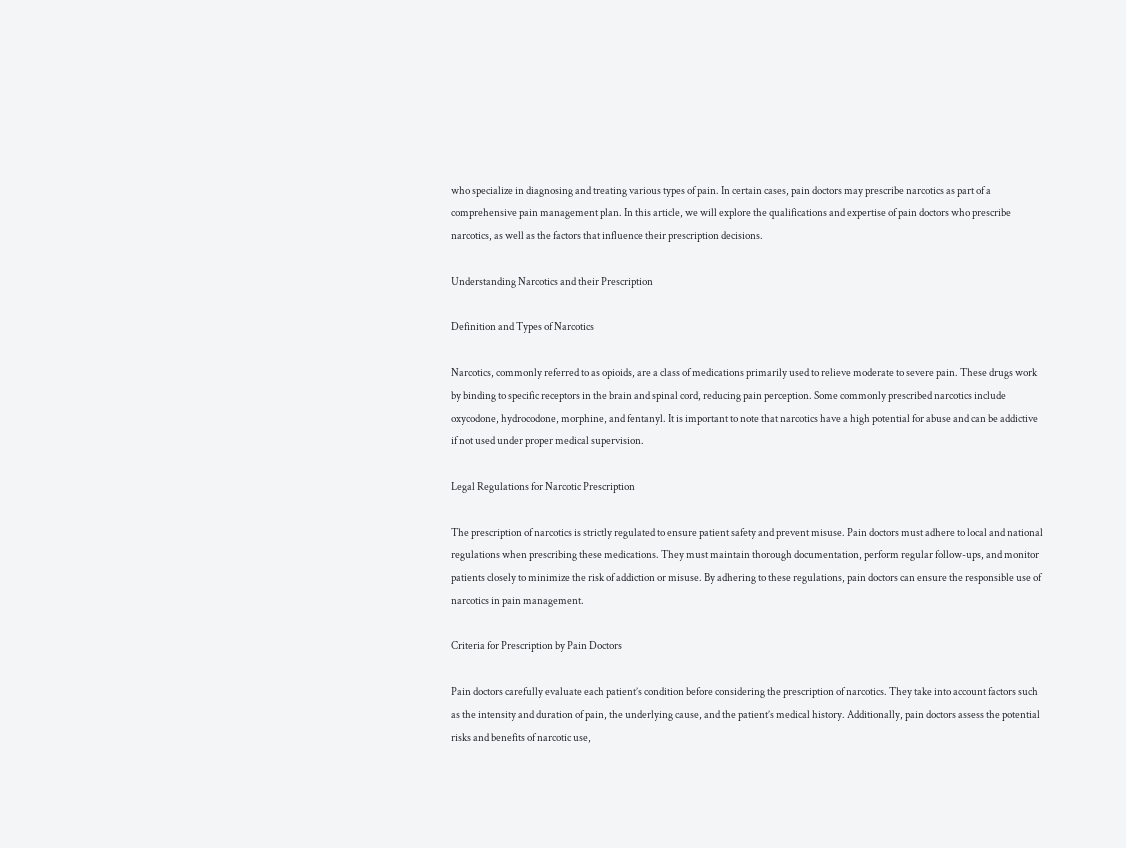who specialize in diagnosing and treating various types of pain. In certain cases, pain doctors may prescribe narcotics as part of a comprehensive pain management plan. In this article, we will explore the qualifications and expertise of pain doctors who prescribe narcotics, as well as the factors that influence their prescription decisions.

Understanding Narcotics and their Prescription

Definition and Types of Narcotics

Narcotics, commonly referred to as opioids, are a class of medications primarily used to relieve moderate to severe pain. These drugs work by binding to specific receptors in the brain and spinal cord, reducing pain perception. Some commonly prescribed narcotics include oxycodone, hydrocodone, morphine, and fentanyl. It is important to note that narcotics have a high potential for abuse and can be addictive if not used under proper medical supervision.

Legal Regulations for Narcotic Prescription

The prescription of narcotics is strictly regulated to ensure patient safety and prevent misuse. Pain doctors must adhere to local and national regulations when prescribing these medications. They must maintain thorough documentation, perform regular follow-ups, and monitor patients closely to minimize the risk of addiction or misuse. By adhering to these regulations, pain doctors can ensure the responsible use of narcotics in pain management.

Criteria for Prescription by Pain Doctors

Pain doctors carefully evaluate each patient’s condition before considering the prescription of narcotics. They take into account factors such as the intensity and duration of pain, the underlying cause, and the patient’s medical history. Additionally, pain doctors assess the potential risks and benefits of narcotic use,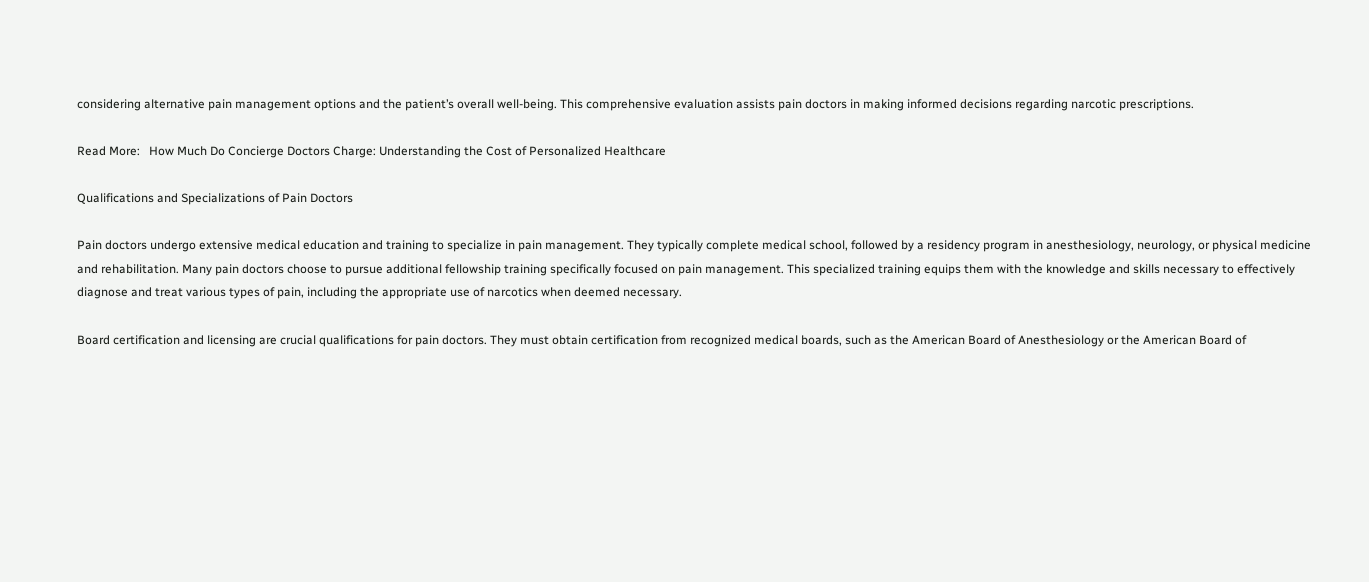considering alternative pain management options and the patient’s overall well-being. This comprehensive evaluation assists pain doctors in making informed decisions regarding narcotic prescriptions.

Read More:   How Much Do Concierge Doctors Charge: Understanding the Cost of Personalized Healthcare

Qualifications and Specializations of Pain Doctors

Pain doctors undergo extensive medical education and training to specialize in pain management. They typically complete medical school, followed by a residency program in anesthesiology, neurology, or physical medicine and rehabilitation. Many pain doctors choose to pursue additional fellowship training specifically focused on pain management. This specialized training equips them with the knowledge and skills necessary to effectively diagnose and treat various types of pain, including the appropriate use of narcotics when deemed necessary.

Board certification and licensing are crucial qualifications for pain doctors. They must obtain certification from recognized medical boards, such as the American Board of Anesthesiology or the American Board of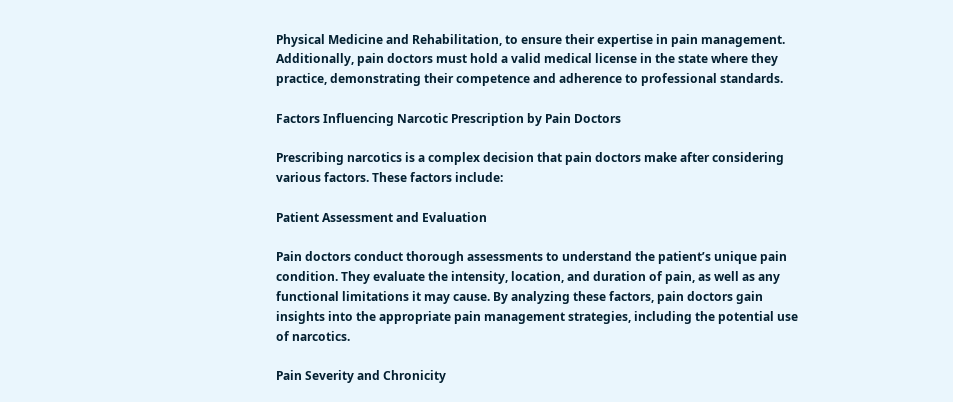Physical Medicine and Rehabilitation, to ensure their expertise in pain management. Additionally, pain doctors must hold a valid medical license in the state where they practice, demonstrating their competence and adherence to professional standards.

Factors Influencing Narcotic Prescription by Pain Doctors

Prescribing narcotics is a complex decision that pain doctors make after considering various factors. These factors include:

Patient Assessment and Evaluation

Pain doctors conduct thorough assessments to understand the patient’s unique pain condition. They evaluate the intensity, location, and duration of pain, as well as any functional limitations it may cause. By analyzing these factors, pain doctors gain insights into the appropriate pain management strategies, including the potential use of narcotics.

Pain Severity and Chronicity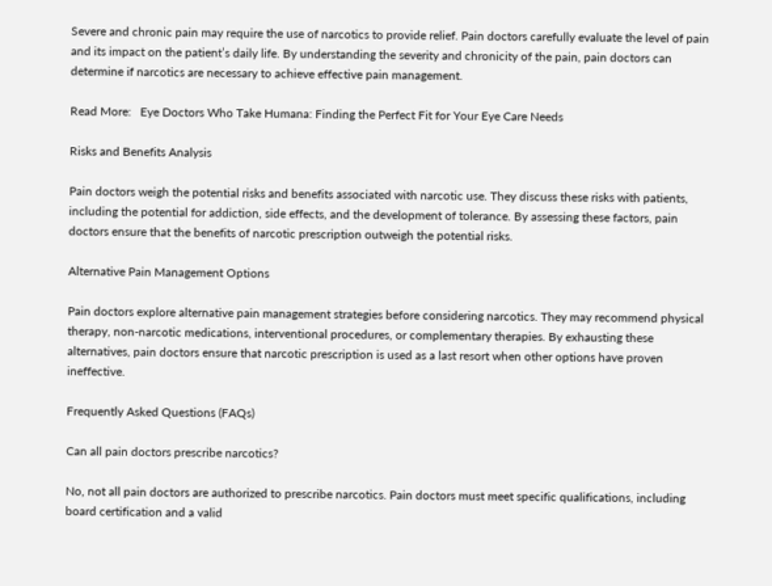Severe and chronic pain may require the use of narcotics to provide relief. Pain doctors carefully evaluate the level of pain and its impact on the patient’s daily life. By understanding the severity and chronicity of the pain, pain doctors can determine if narcotics are necessary to achieve effective pain management.

Read More:   Eye Doctors Who Take Humana: Finding the Perfect Fit for Your Eye Care Needs

Risks and Benefits Analysis

Pain doctors weigh the potential risks and benefits associated with narcotic use. They discuss these risks with patients, including the potential for addiction, side effects, and the development of tolerance. By assessing these factors, pain doctors ensure that the benefits of narcotic prescription outweigh the potential risks.

Alternative Pain Management Options

Pain doctors explore alternative pain management strategies before considering narcotics. They may recommend physical therapy, non-narcotic medications, interventional procedures, or complementary therapies. By exhausting these alternatives, pain doctors ensure that narcotic prescription is used as a last resort when other options have proven ineffective.

Frequently Asked Questions (FAQs)

Can all pain doctors prescribe narcotics?

No, not all pain doctors are authorized to prescribe narcotics. Pain doctors must meet specific qualifications, including board certification and a valid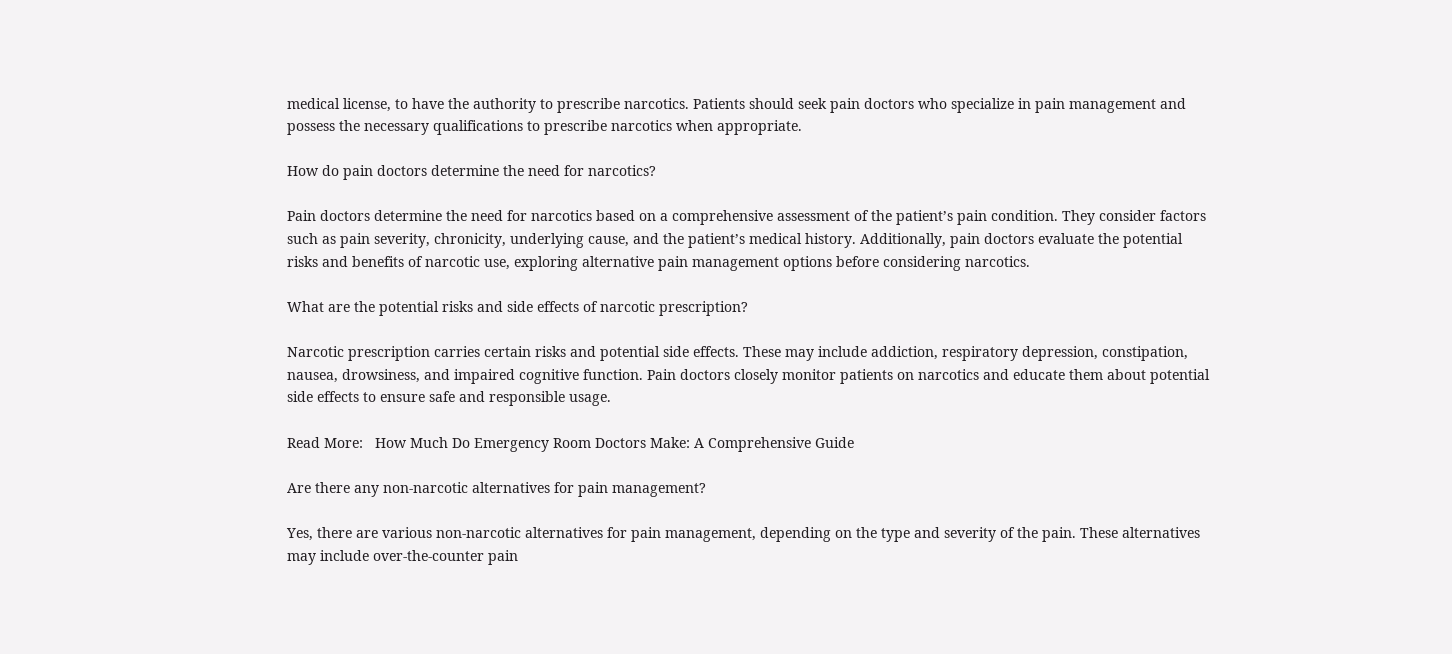medical license, to have the authority to prescribe narcotics. Patients should seek pain doctors who specialize in pain management and possess the necessary qualifications to prescribe narcotics when appropriate.

How do pain doctors determine the need for narcotics?

Pain doctors determine the need for narcotics based on a comprehensive assessment of the patient’s pain condition. They consider factors such as pain severity, chronicity, underlying cause, and the patient’s medical history. Additionally, pain doctors evaluate the potential risks and benefits of narcotic use, exploring alternative pain management options before considering narcotics.

What are the potential risks and side effects of narcotic prescription?

Narcotic prescription carries certain risks and potential side effects. These may include addiction, respiratory depression, constipation, nausea, drowsiness, and impaired cognitive function. Pain doctors closely monitor patients on narcotics and educate them about potential side effects to ensure safe and responsible usage.

Read More:   How Much Do Emergency Room Doctors Make: A Comprehensive Guide

Are there any non-narcotic alternatives for pain management?

Yes, there are various non-narcotic alternatives for pain management, depending on the type and severity of the pain. These alternatives may include over-the-counter pain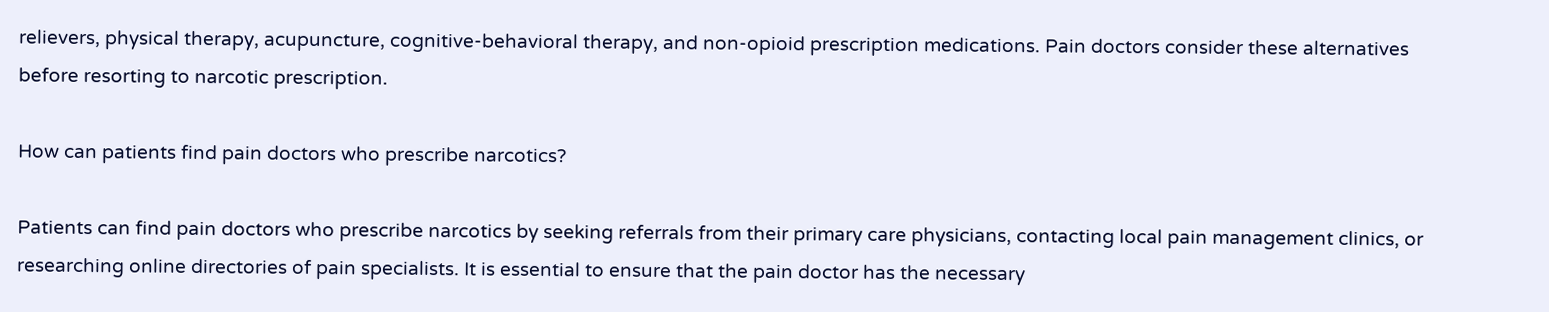relievers, physical therapy, acupuncture, cognitive-behavioral therapy, and non-opioid prescription medications. Pain doctors consider these alternatives before resorting to narcotic prescription.

How can patients find pain doctors who prescribe narcotics?

Patients can find pain doctors who prescribe narcotics by seeking referrals from their primary care physicians, contacting local pain management clinics, or researching online directories of pain specialists. It is essential to ensure that the pain doctor has the necessary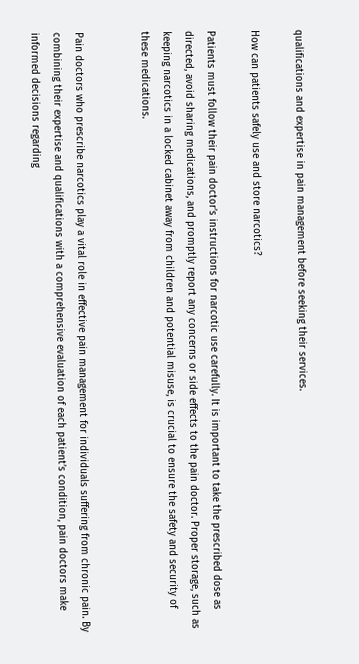qualifications and expertise in pain management before seeking their services.

How can patients safely use and store narcotics?

Patients must follow their pain doctor’s instructions for narcotic use carefully. It is important to take the prescribed dose as directed, avoid sharing medications, and promptly report any concerns or side effects to the pain doctor. Proper storage, such as keeping narcotics in a locked cabinet away from children and potential misuse, is crucial to ensure the safety and security of these medications.


Pain doctors who prescribe narcotics play a vital role in effective pain management for individuals suffering from chronic pain. By combining their expertise and qualifications with a comprehensive evaluation of each patient’s condition, pain doctors make informed decisions regarding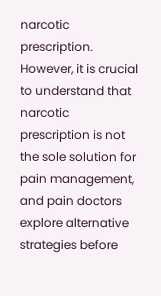narcotic prescription. However, it is crucial to understand that narcotic prescription is not the sole solution for pain management, and pain doctors explore alternative strategies before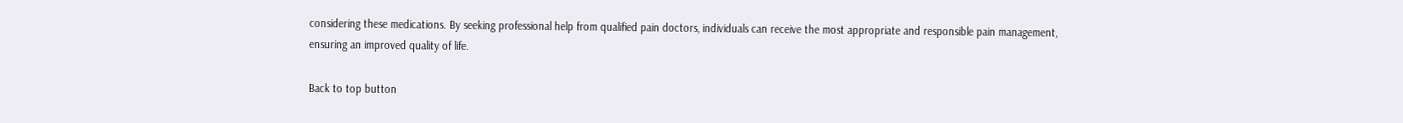considering these medications. By seeking professional help from qualified pain doctors, individuals can receive the most appropriate and responsible pain management, ensuring an improved quality of life.

Back to top button